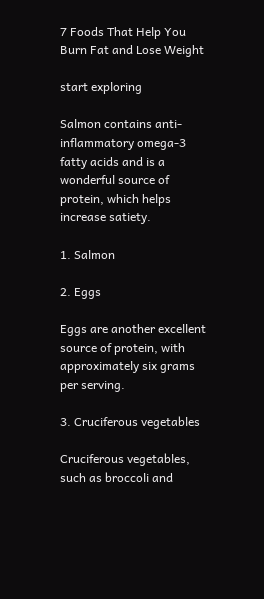7 Foods That Help You Burn Fat and Lose Weight

start exploring

Salmon contains anti-inflammatory omega-3 fatty acids and is a wonderful source of protein, which helps increase satiety.

1. Salmon

2. Eggs

Eggs are another excellent source of protein, with approximately six grams per serving.

3. Cruciferous vegetables

Cruciferous vegetables, such as broccoli and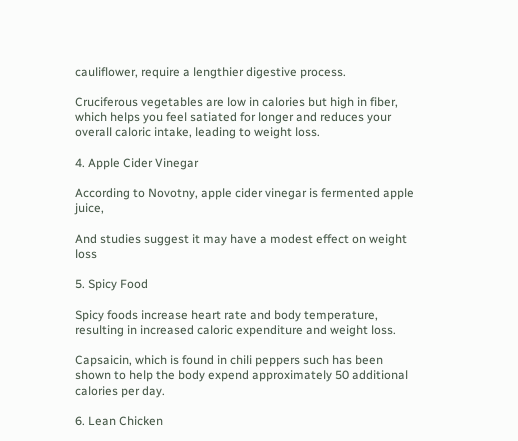cauliflower, require a lengthier digestive process.

Cruciferous vegetables are low in calories but high in fiber, which helps you feel satiated for longer and reduces your overall caloric intake, leading to weight loss.

4. Apple Cider Vinegar

According to Novotny, apple cider vinegar is fermented apple juice,

And studies suggest it may have a modest effect on weight loss

5. Spicy Food

Spicy foods increase heart rate and body temperature, resulting in increased caloric expenditure and weight loss.

Capsaicin, which is found in chili peppers such has been shown to help the body expend approximately 50 additional calories per day.

6. Lean Chicken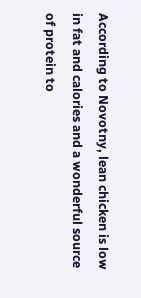According to Novotny, lean chicken is low in fat and calories and a wonderful source of protein to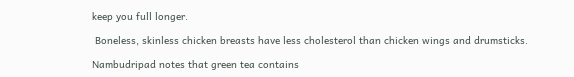keep you full longer.

 Boneless, skinless chicken breasts have less cholesterol than chicken wings and drumsticks.

Nambudripad notes that green tea contains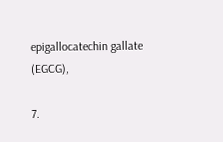epigallocatechin gallate (EGCG),

7.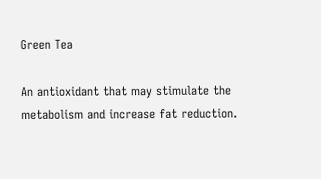Green Tea

An antioxidant that may stimulate the metabolism and increase fat reduction.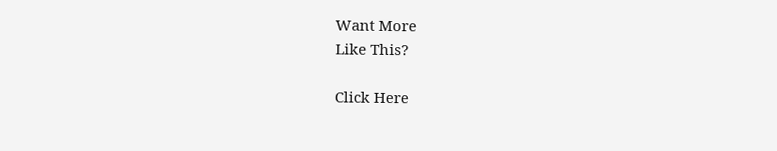Want More
Like This?

Click Here